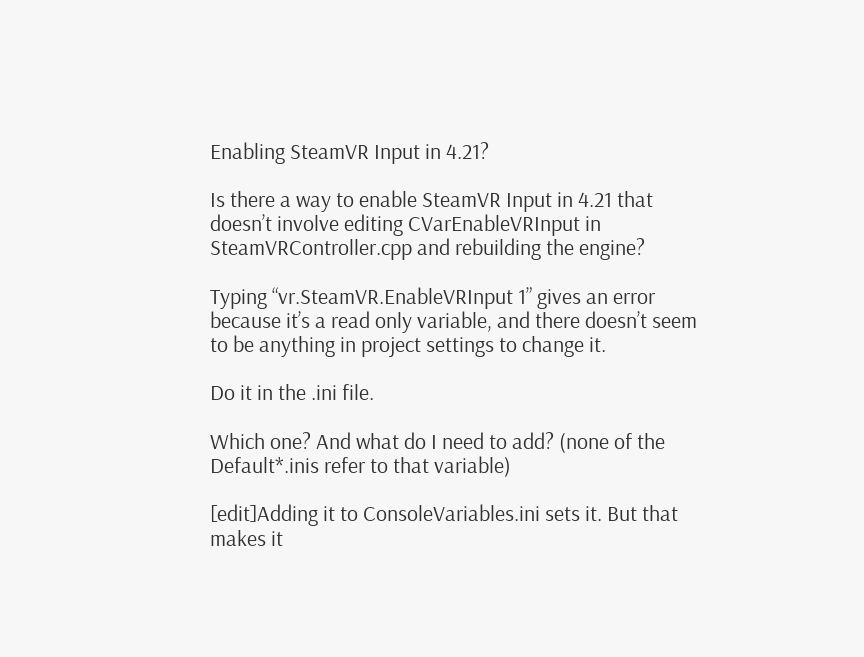Enabling SteamVR Input in 4.21?

Is there a way to enable SteamVR Input in 4.21 that doesn’t involve editing CVarEnableVRInput in SteamVRController.cpp and rebuilding the engine?

Typing “vr.SteamVR.EnableVRInput 1” gives an error because it’s a read only variable, and there doesn’t seem to be anything in project settings to change it.

Do it in the .ini file.

Which one? And what do I need to add? (none of the Default*.inis refer to that variable)

[edit]Adding it to ConsoleVariables.ini sets it. But that makes it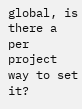global, is there a per project way to set it?